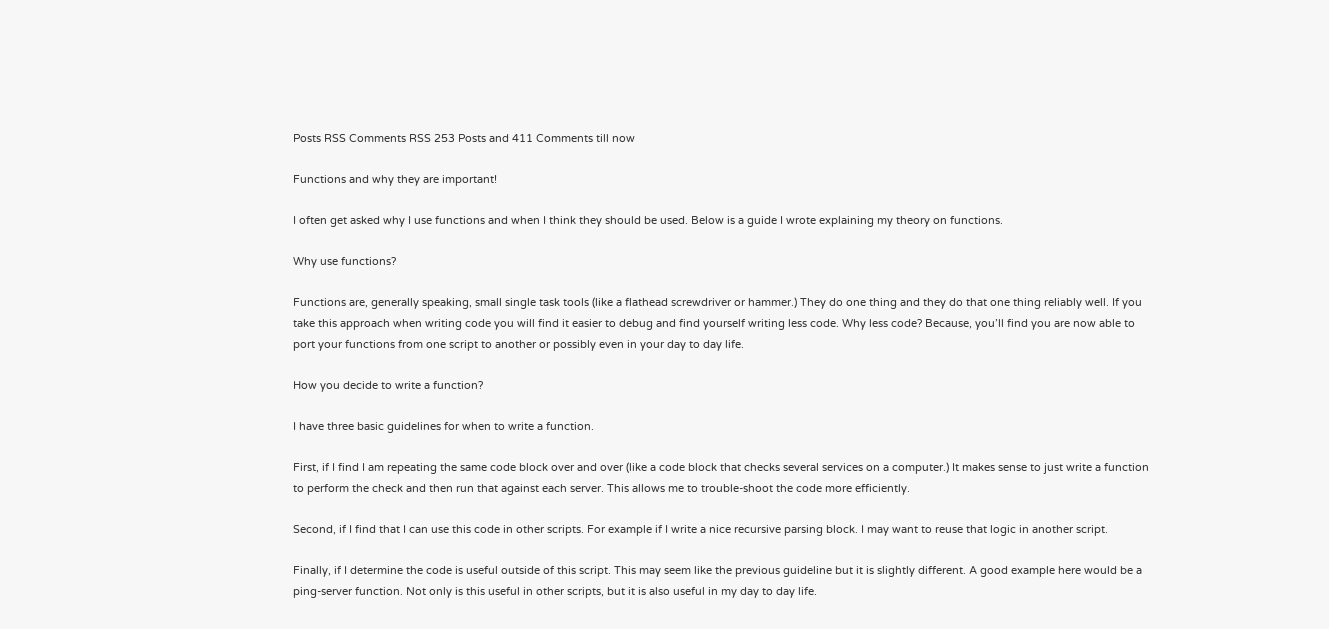Posts RSS Comments RSS 253 Posts and 411 Comments till now

Functions and why they are important!

I often get asked why I use functions and when I think they should be used. Below is a guide I wrote explaining my theory on functions.

Why use functions?

Functions are, generally speaking, small single task tools (like a flathead screwdriver or hammer.) They do one thing and they do that one thing reliably well. If you take this approach when writing code you will find it easier to debug and find yourself writing less code. Why less code? Because, you’ll find you are now able to port your functions from one script to another or possibly even in your day to day life.

How you decide to write a function?

I have three basic guidelines for when to write a function.

First, if I find I am repeating the same code block over and over (like a code block that checks several services on a computer.) It makes sense to just write a function to perform the check and then run that against each server. This allows me to trouble-shoot the code more efficiently.

Second, if I find that I can use this code in other scripts. For example if I write a nice recursive parsing block. I may want to reuse that logic in another script.

Finally, if I determine the code is useful outside of this script. This may seem like the previous guideline but it is slightly different. A good example here would be a ping-server function. Not only is this useful in other scripts, but it is also useful in my day to day life.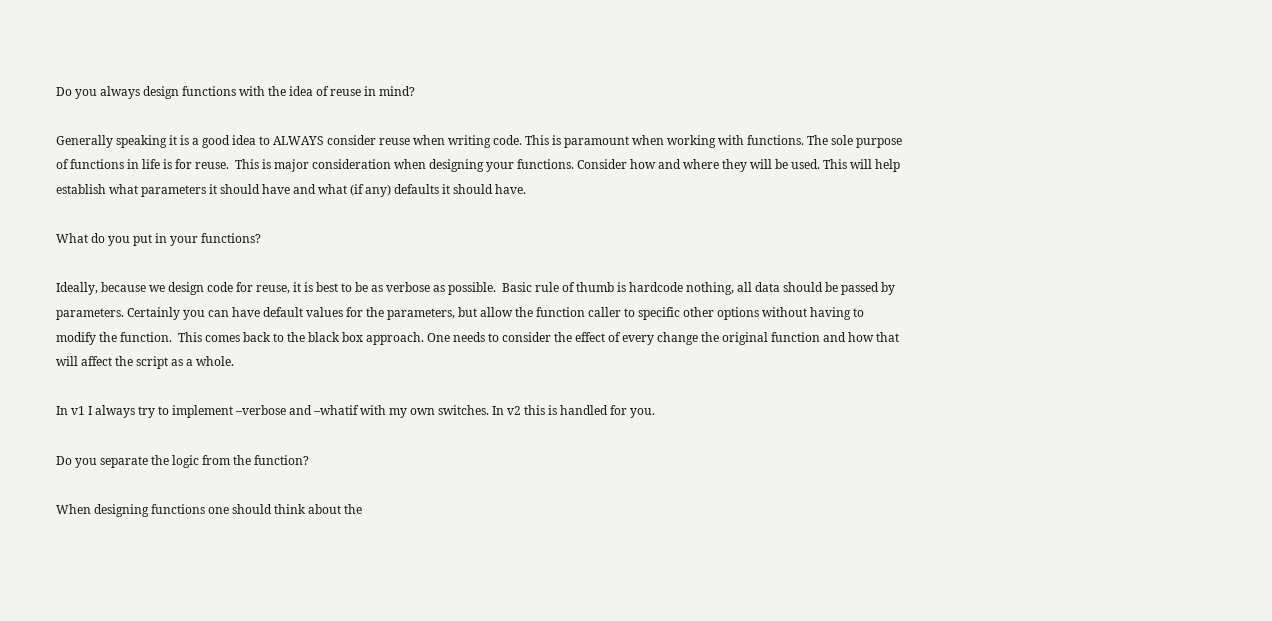Do you always design functions with the idea of reuse in mind?

Generally speaking it is a good idea to ALWAYS consider reuse when writing code. This is paramount when working with functions. The sole purpose of functions in life is for reuse.  This is major consideration when designing your functions. Consider how and where they will be used. This will help establish what parameters it should have and what (if any) defaults it should have.

What do you put in your functions?

Ideally, because we design code for reuse, it is best to be as verbose as possible.  Basic rule of thumb is hardcode nothing, all data should be passed by parameters. Certainly you can have default values for the parameters, but allow the function caller to specific other options without having to modify the function.  This comes back to the black box approach. One needs to consider the effect of every change the original function and how that will affect the script as a whole.

In v1 I always try to implement –verbose and –whatif with my own switches. In v2 this is handled for you.

Do you separate the logic from the function?

When designing functions one should think about the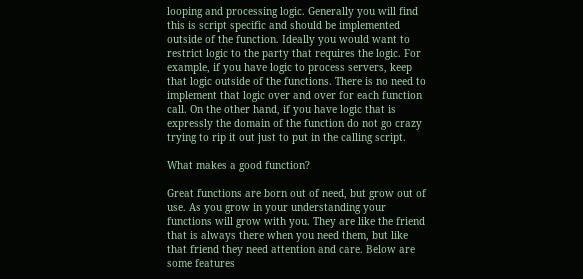looping and processing logic. Generally you will find this is script specific and should be implemented outside of the function. Ideally you would want to restrict logic to the party that requires the logic. For example, if you have logic to process servers, keep that logic outside of the functions. There is no need to implement that logic over and over for each function call. On the other hand, if you have logic that is expressly the domain of the function do not go crazy trying to rip it out just to put in the calling script.

What makes a good function?

Great functions are born out of need, but grow out of use. As you grow in your understanding your functions will grow with you. They are like the friend that is always there when you need them, but like that friend they need attention and care. Below are some features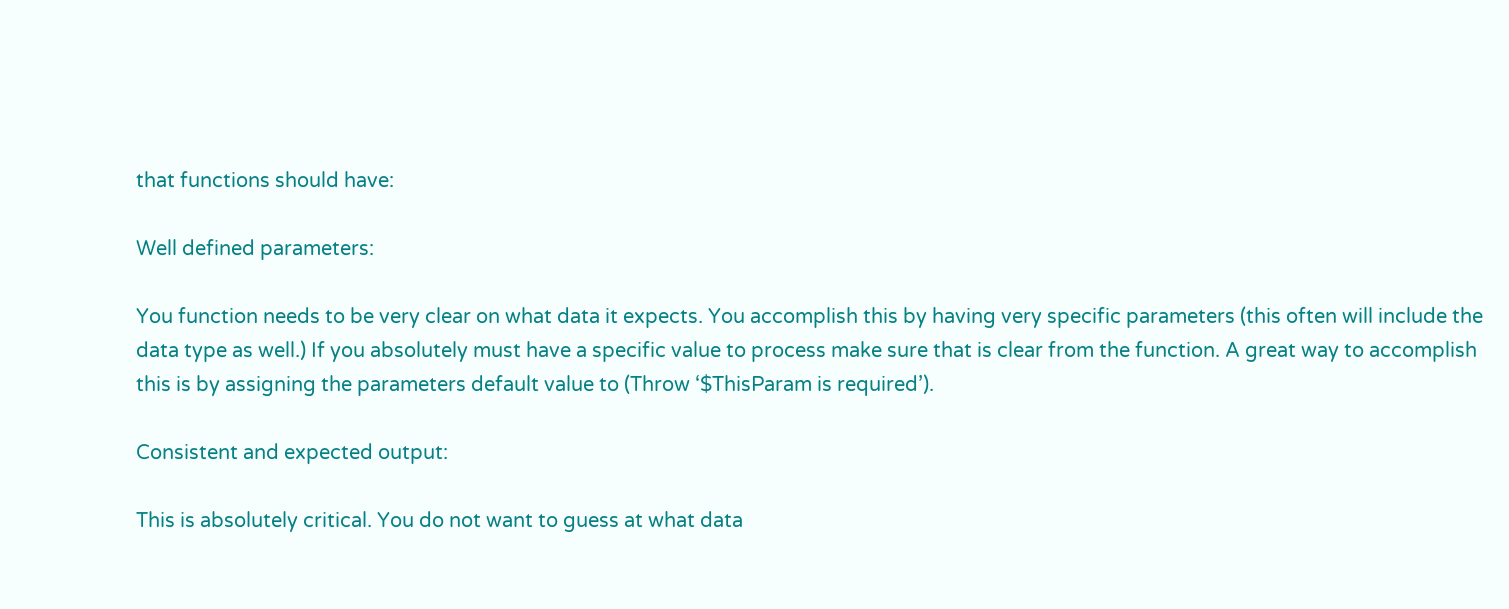that functions should have:

Well defined parameters:

You function needs to be very clear on what data it expects. You accomplish this by having very specific parameters (this often will include the data type as well.) If you absolutely must have a specific value to process make sure that is clear from the function. A great way to accomplish this is by assigning the parameters default value to (Throw ‘$ThisParam is required’).

Consistent and expected output:

This is absolutely critical. You do not want to guess at what data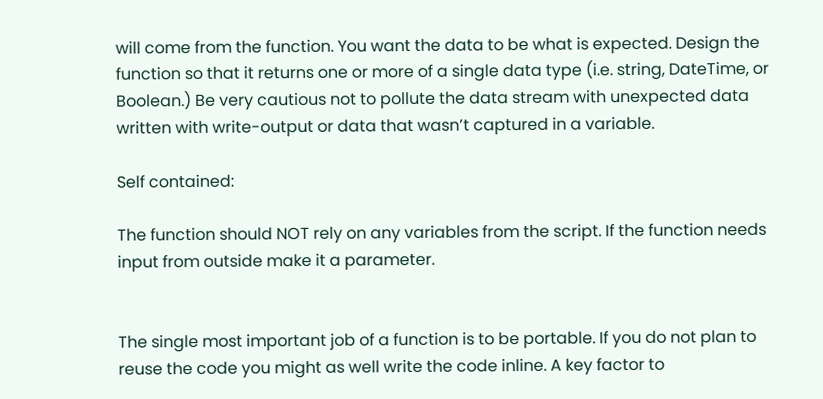will come from the function. You want the data to be what is expected. Design the function so that it returns one or more of a single data type (i.e. string, DateTime, or Boolean.) Be very cautious not to pollute the data stream with unexpected data written with write-output or data that wasn’t captured in a variable.

Self contained:

The function should NOT rely on any variables from the script. If the function needs input from outside make it a parameter.


The single most important job of a function is to be portable. If you do not plan to reuse the code you might as well write the code inline. A key factor to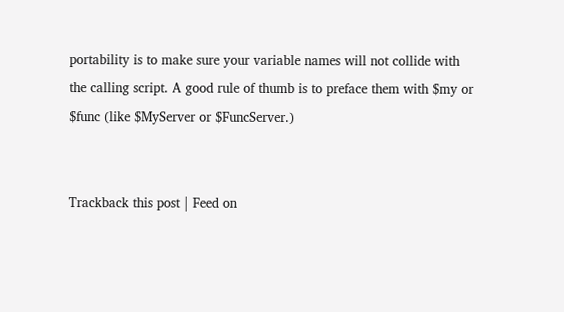portability is to make sure your variable names will not collide with the calling script. A good rule of thumb is to preface them with $my or $func (like $MyServer or $FuncServer.)


Trackback this post | Feed on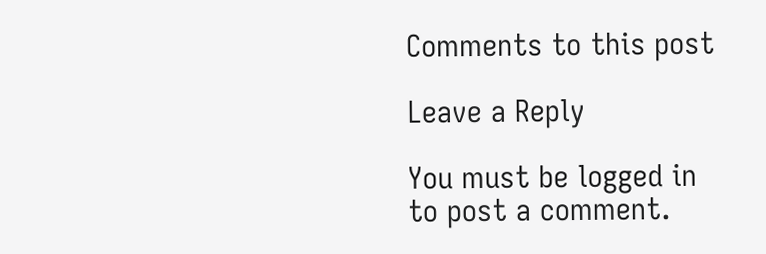Comments to this post

Leave a Reply

You must be logged in to post a comment.